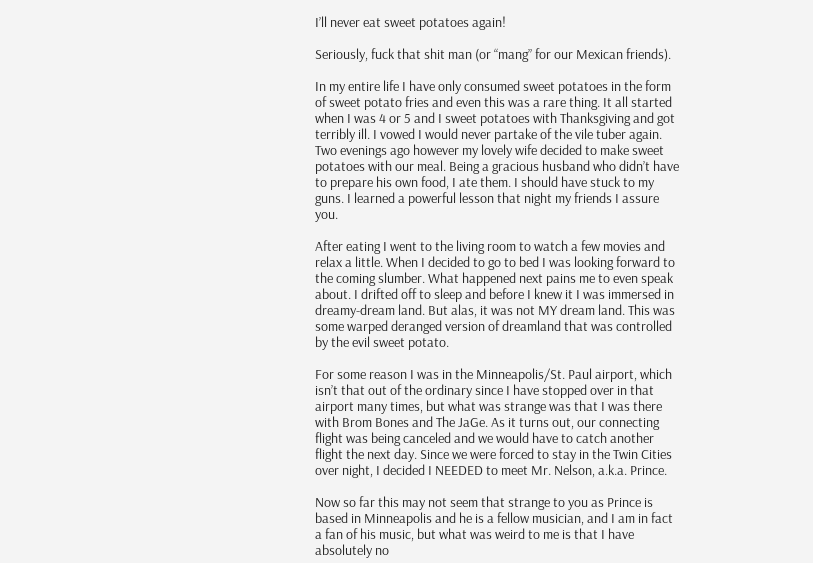I’ll never eat sweet potatoes again!

Seriously, fuck that shit man (or “mang” for our Mexican friends).

In my entire life I have only consumed sweet potatoes in the form of sweet potato fries and even this was a rare thing. It all started when I was 4 or 5 and I sweet potatoes with Thanksgiving and got terribly ill. I vowed I would never partake of the vile tuber again. Two evenings ago however my lovely wife decided to make sweet potatoes with our meal. Being a gracious husband who didn’t have to prepare his own food, I ate them. I should have stuck to my guns. I learned a powerful lesson that night my friends I assure you.

After eating I went to the living room to watch a few movies and relax a little. When I decided to go to bed I was looking forward to the coming slumber. What happened next pains me to even speak about. I drifted off to sleep and before I knew it I was immersed in dreamy-dream land. But alas, it was not MY dream land. This was some warped deranged version of dreamland that was controlled by the evil sweet potato.

For some reason I was in the Minneapolis/St. Paul airport, which isn’t that out of the ordinary since I have stopped over in that airport many times, but what was strange was that I was there with Brom Bones and The JaGe. As it turns out, our connecting flight was being canceled and we would have to catch another flight the next day. Since we were forced to stay in the Twin Cities over night, I decided I NEEDED to meet Mr. Nelson, a.k.a. Prince.

Now so far this may not seem that strange to you as Prince is based in Minneapolis and he is a fellow musician, and I am in fact a fan of his music, but what was weird to me is that I have absolutely no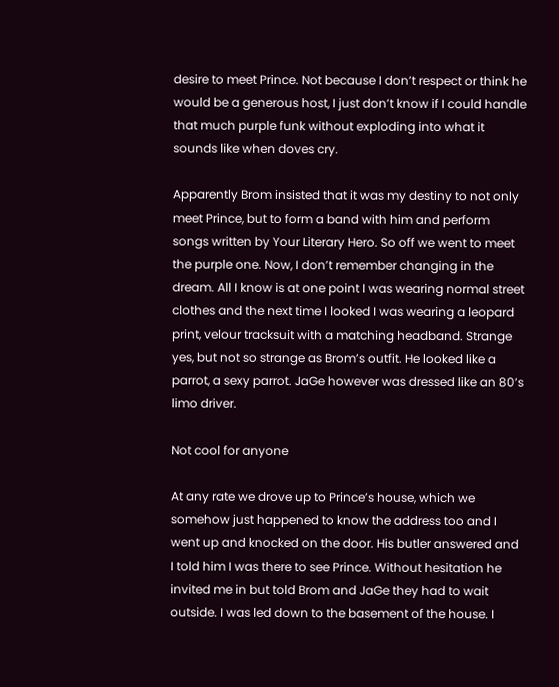desire to meet Prince. Not because I don’t respect or think he would be a generous host, I just don’t know if I could handle that much purple funk without exploding into what it sounds like when doves cry.

Apparently Brom insisted that it was my destiny to not only meet Prince, but to form a band with him and perform songs written by Your Literary Hero. So off we went to meet the purple one. Now, I don’t remember changing in the dream. All I know is at one point I was wearing normal street clothes and the next time I looked I was wearing a leopard print, velour tracksuit with a matching headband. Strange yes, but not so strange as Brom’s outfit. He looked like a parrot, a sexy parrot. JaGe however was dressed like an 80’s limo driver.

Not cool for anyone

At any rate we drove up to Prince’s house, which we somehow just happened to know the address too and I went up and knocked on the door. His butler answered and I told him I was there to see Prince. Without hesitation he invited me in but told Brom and JaGe they had to wait outside. I was led down to the basement of the house. I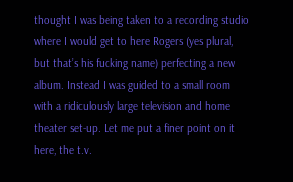thought I was being taken to a recording studio where I would get to here Rogers (yes plural, but that’s his fucking name) perfecting a new album. Instead I was guided to a small room with a ridiculously large television and home theater set-up. Let me put a finer point on it here, the t.v.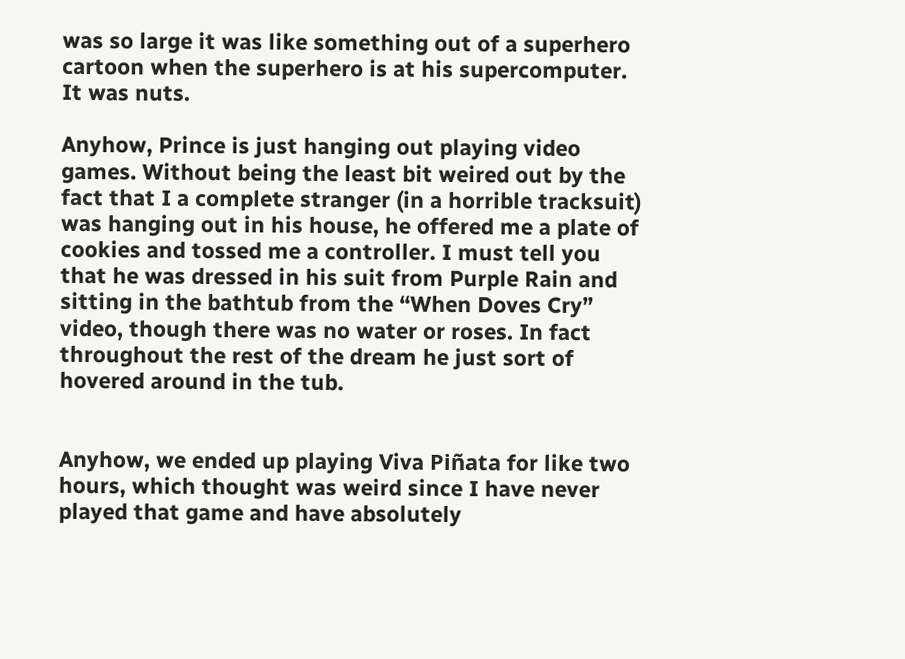was so large it was like something out of a superhero cartoon when the superhero is at his supercomputer. It was nuts.

Anyhow, Prince is just hanging out playing video games. Without being the least bit weired out by the fact that I a complete stranger (in a horrible tracksuit) was hanging out in his house, he offered me a plate of cookies and tossed me a controller. I must tell you that he was dressed in his suit from Purple Rain and sitting in the bathtub from the “When Doves Cry” video, though there was no water or roses. In fact throughout the rest of the dream he just sort of hovered around in the tub.


Anyhow, we ended up playing Viva Piñata for like two hours, which thought was weird since I have never played that game and have absolutely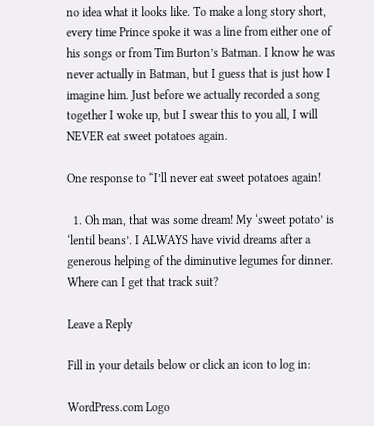no idea what it looks like. To make a long story short, every time Prince spoke it was a line from either one of his songs or from Tim Burton’s Batman. I know he was never actually in Batman, but I guess that is just how I imagine him. Just before we actually recorded a song together I woke up, but I swear this to you all, I will NEVER eat sweet potatoes again.

One response to “I’ll never eat sweet potatoes again!

  1. Oh man, that was some dream! My ‘sweet potato’ is ‘lentil beans’. I ALWAYS have vivid dreams after a generous helping of the diminutive legumes for dinner. Where can I get that track suit?

Leave a Reply

Fill in your details below or click an icon to log in:

WordPress.com Logo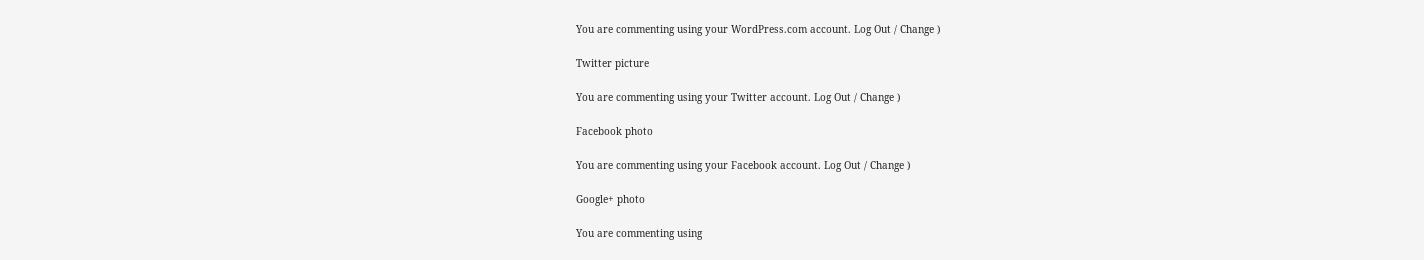You are commenting using your WordPress.com account. Log Out / Change )

Twitter picture

You are commenting using your Twitter account. Log Out / Change )

Facebook photo

You are commenting using your Facebook account. Log Out / Change )

Google+ photo

You are commenting using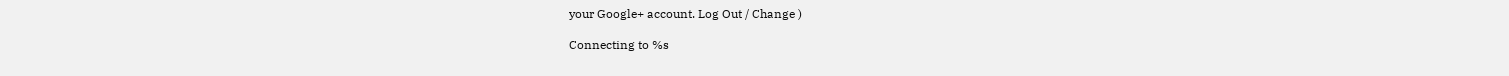your Google+ account. Log Out / Change )

Connecting to %s